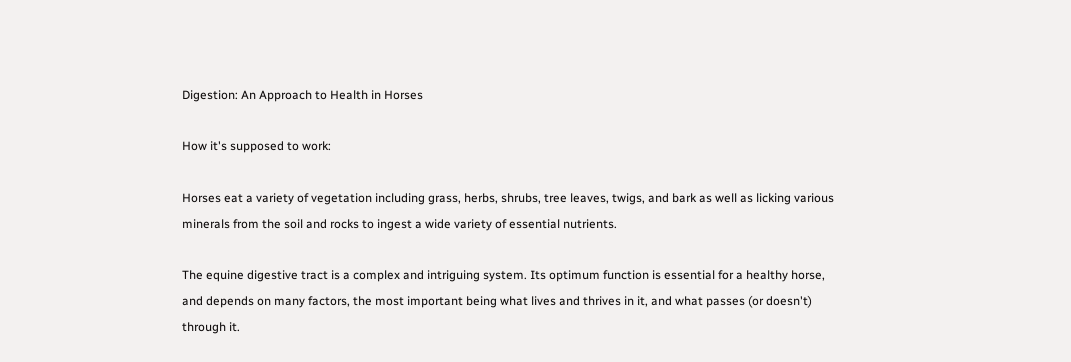Digestion: An Approach to Health in Horses

How it's supposed to work:

Horses eat a variety of vegetation including grass, herbs, shrubs, tree leaves, twigs, and bark as well as licking various minerals from the soil and rocks to ingest a wide variety of essential nutrients.

The equine digestive tract is a complex and intriguing system. Its optimum function is essential for a healthy horse, and depends on many factors, the most important being what lives and thrives in it, and what passes (or doesn't) through it.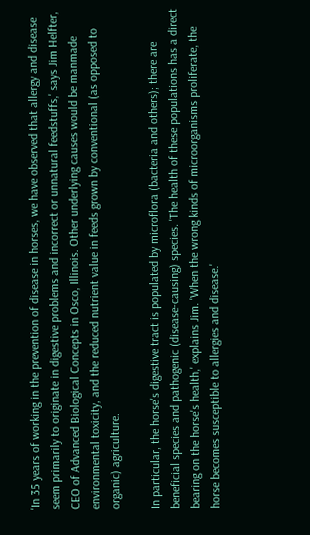'In 35 years of working in the prevention of disease in horses, we have observed that allergy and disease seem primarily to originate in digestive problems and incorrect or unnatural feedstuffs,' says Jim Helfter, CEO of Advanced Biological Concepts in Osco, Illinois. Other underlying causes would be manmade environmental toxicity, and the reduced nutrient value in feeds grown by conventional (as opposed to organic) agriculture.

In particular, the horse's digestive tract is populated by microflora (bacteria and others); there are beneficial species and pathogenic (disease-causing) species. 'The health of these populations has a direct bearing on the horse's health,' explains Jim. 'When the wrong kinds of microorganisms proliferate, the horse becomes susceptible to allergies and disease.'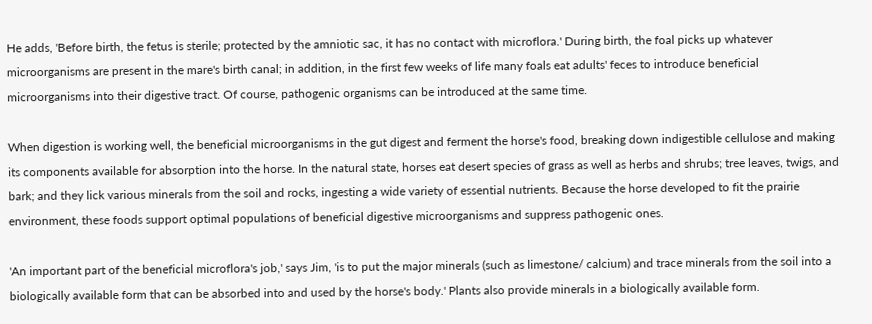He adds, 'Before birth, the fetus is sterile; protected by the amniotic sac, it has no contact with microflora.' During birth, the foal picks up whatever microorganisms are present in the mare's birth canal; in addition, in the first few weeks of life many foals eat adults' feces to introduce beneficial microorganisms into their digestive tract. Of course, pathogenic organisms can be introduced at the same time.

When digestion is working well, the beneficial microorganisms in the gut digest and ferment the horse's food, breaking down indigestible cellulose and making its components available for absorption into the horse. In the natural state, horses eat desert species of grass as well as herbs and shrubs; tree leaves, twigs, and bark; and they lick various minerals from the soil and rocks, ingesting a wide variety of essential nutrients. Because the horse developed to fit the prairie environment, these foods support optimal populations of beneficial digestive microorganisms and suppress pathogenic ones.

'An important part of the beneficial microflora's job,' says Jim, 'is to put the major minerals (such as limestone/ calcium) and trace minerals from the soil into a biologically available form that can be absorbed into and used by the horse's body.' Plants also provide minerals in a biologically available form.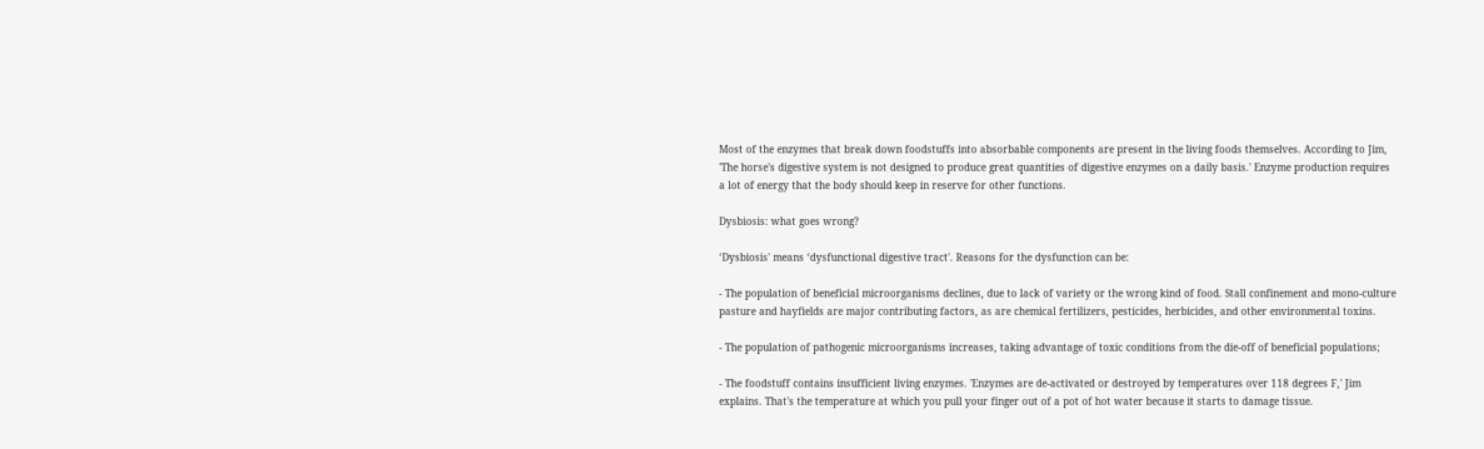Most of the enzymes that break down foodstuffs into absorbable components are present in the living foods themselves. According to Jim, 'The horse's digestive system is not designed to produce great quantities of digestive enzymes on a daily basis.' Enzyme production requires a lot of energy that the body should keep in reserve for other functions.

Dysbiosis: what goes wrong?

‘Dysbiosis' means ‘dysfunctional digestive tract'. Reasons for the dysfunction can be:

- The population of beneficial microorganisms declines, due to lack of variety or the wrong kind of food. Stall confinement and mono-culture pasture and hayfields are major contributing factors, as are chemical fertilizers, pesticides, herbicides, and other environmental toxins.

- The population of pathogenic microorganisms increases, taking advantage of toxic conditions from the die-off of beneficial populations;

- The foodstuff contains insufficient living enzymes. 'Enzymes are de-activated or destroyed by temperatures over 118 degrees F,' Jim explains. That's the temperature at which you pull your finger out of a pot of hot water because it starts to damage tissue.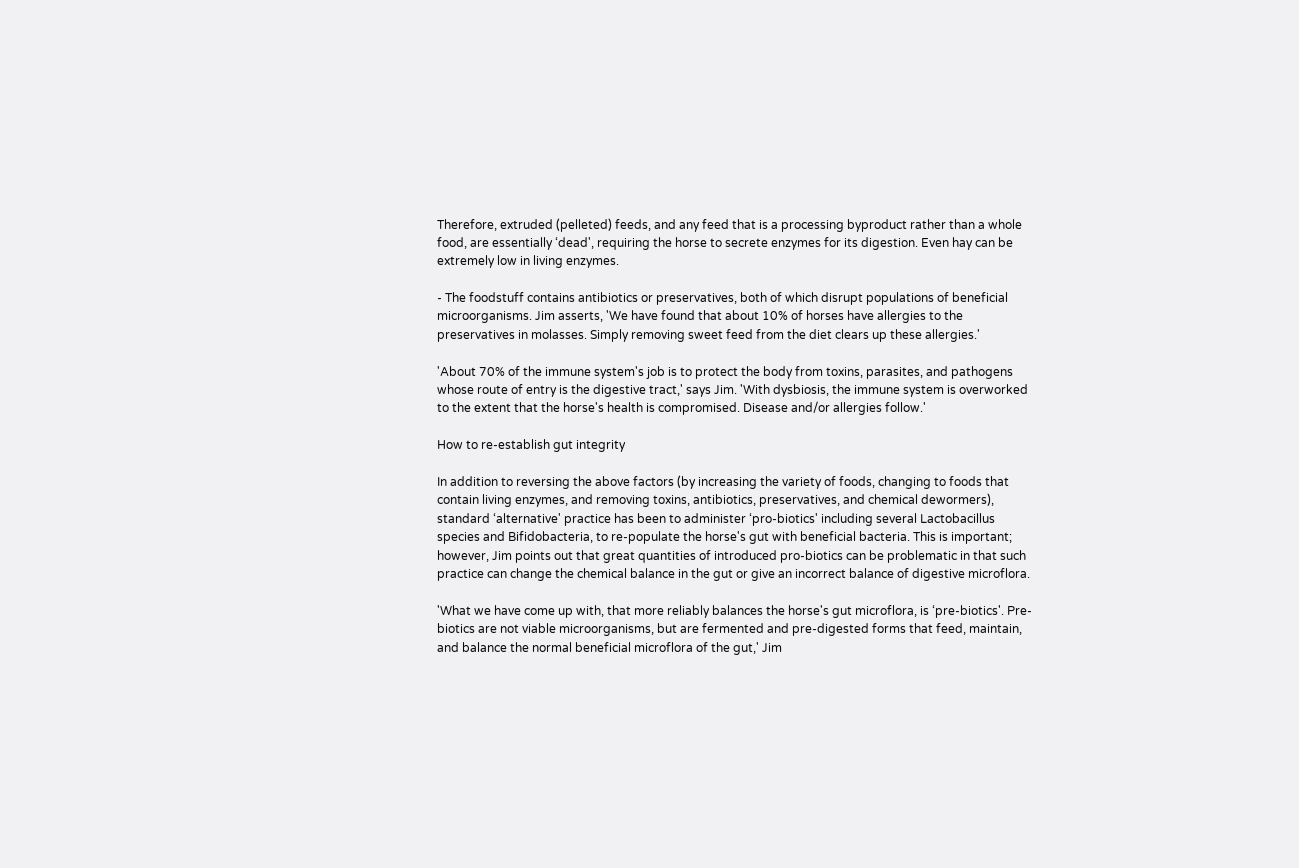Therefore, extruded (pelleted) feeds, and any feed that is a processing byproduct rather than a whole food, are essentially ‘dead', requiring the horse to secrete enzymes for its digestion. Even hay can be extremely low in living enzymes.

- The foodstuff contains antibiotics or preservatives, both of which disrupt populations of beneficial microorganisms. Jim asserts, 'We have found that about 10% of horses have allergies to the preservatives in molasses. Simply removing sweet feed from the diet clears up these allergies.'

'About 70% of the immune system's job is to protect the body from toxins, parasites, and pathogens whose route of entry is the digestive tract,' says Jim. 'With dysbiosis, the immune system is overworked to the extent that the horse's health is compromised. Disease and/or allergies follow.'

How to re-establish gut integrity

In addition to reversing the above factors (by increasing the variety of foods, changing to foods that contain living enzymes, and removing toxins, antibiotics, preservatives, and chemical dewormers), standard ‘alternative' practice has been to administer ‘pro-biotics' including several Lactobacillus species and Bifidobacteria, to re-populate the horse's gut with beneficial bacteria. This is important; however, Jim points out that great quantities of introduced pro-biotics can be problematic in that such practice can change the chemical balance in the gut or give an incorrect balance of digestive microflora.

'What we have come up with, that more reliably balances the horse's gut microflora, is ‘pre-biotics'. Pre-biotics are not viable microorganisms, but are fermented and pre-digested forms that feed, maintain, and balance the normal beneficial microflora of the gut,' Jim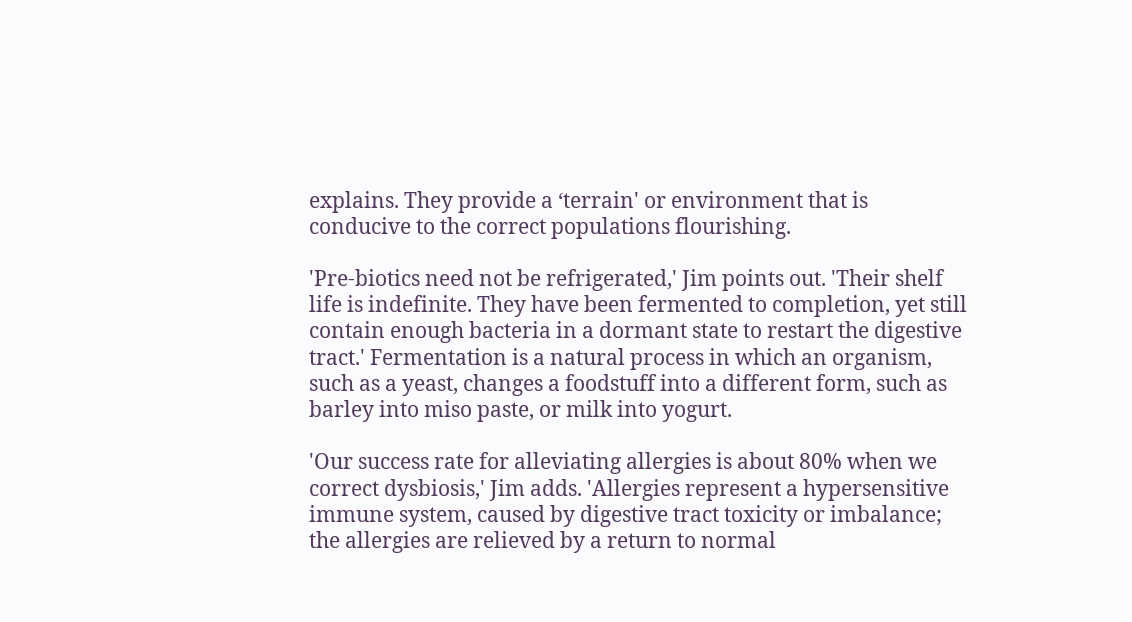explains. They provide a ‘terrain' or environment that is conducive to the correct populations flourishing.

'Pre-biotics need not be refrigerated,' Jim points out. 'Their shelf life is indefinite. They have been fermented to completion, yet still contain enough bacteria in a dormant state to restart the digestive tract.' Fermentation is a natural process in which an organism, such as a yeast, changes a foodstuff into a different form, such as barley into miso paste, or milk into yogurt.

'Our success rate for alleviating allergies is about 80% when we correct dysbiosis,' Jim adds. 'Allergies represent a hypersensitive immune system, caused by digestive tract toxicity or imbalance; the allergies are relieved by a return to normal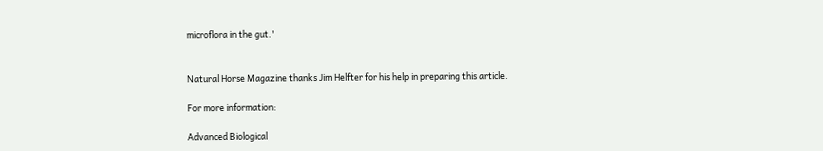microflora in the gut.'


Natural Horse Magazine thanks Jim Helfter for his help in preparing this article.

For more information:

Advanced Biological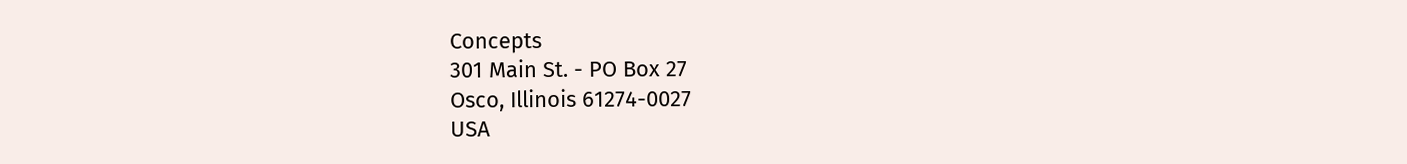Concepts
301 Main St. - PO Box 27
Osco, Illinois 61274-0027
USA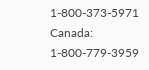1-800-373-5971
Canada: 1-800-779-3959